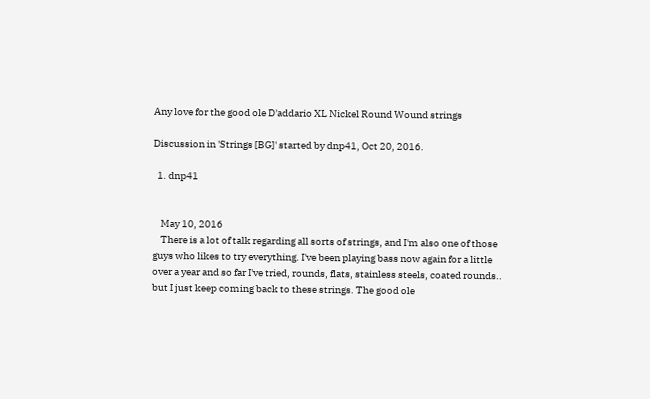Any love for the good ole D'addario XL Nickel Round Wound strings

Discussion in 'Strings [BG]' started by dnp41, Oct 20, 2016.

  1. dnp41


    May 10, 2016
    There is a lot of talk regarding all sorts of strings, and I'm also one of those guys who likes to try everything. I've been playing bass now again for a little over a year and so far I've tried, rounds, flats, stainless steels, coated rounds.. but I just keep coming back to these strings. The good ole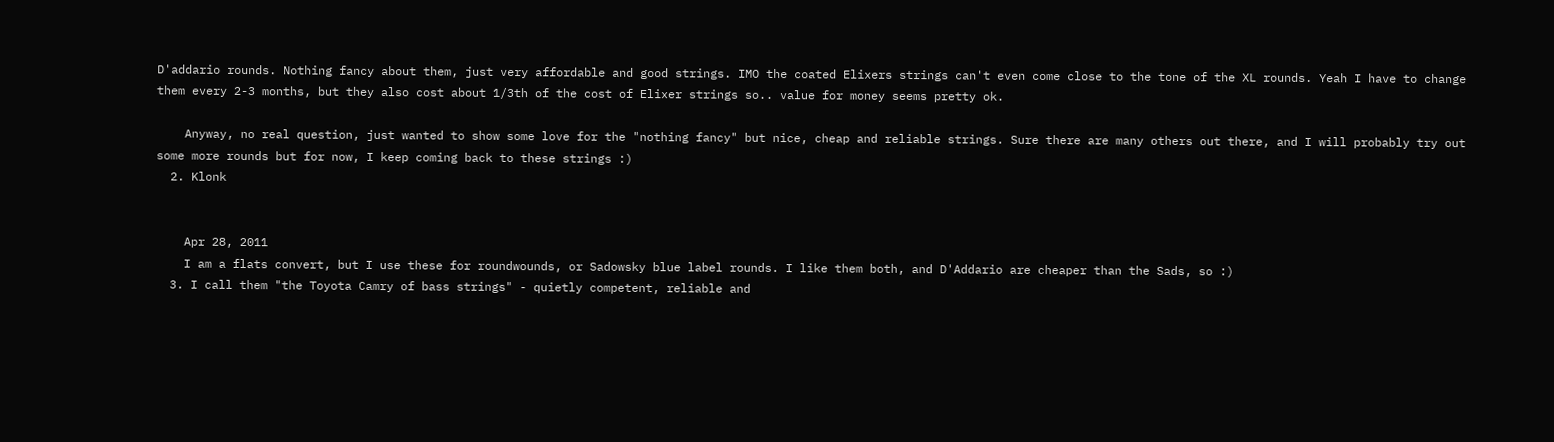D'addario rounds. Nothing fancy about them, just very affordable and good strings. IMO the coated Elixers strings can't even come close to the tone of the XL rounds. Yeah I have to change them every 2-3 months, but they also cost about 1/3th of the cost of Elixer strings so.. value for money seems pretty ok.

    Anyway, no real question, just wanted to show some love for the "nothing fancy" but nice, cheap and reliable strings. Sure there are many others out there, and I will probably try out some more rounds but for now, I keep coming back to these strings :)
  2. Klonk


    Apr 28, 2011
    I am a flats convert, but I use these for roundwounds, or Sadowsky blue label rounds. I like them both, and D'Addario are cheaper than the Sads, so :)
  3. I call them "the Toyota Camry of bass strings" - quietly competent, reliable and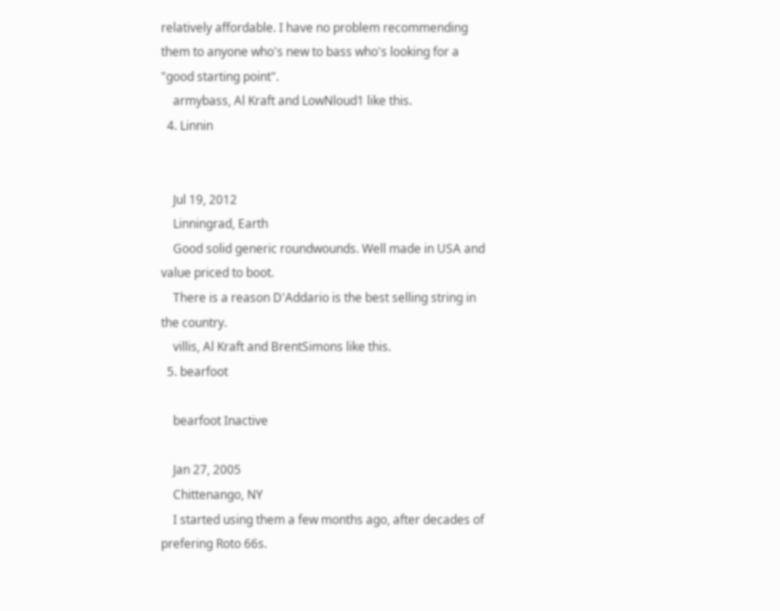relatively affordable. I have no problem recommending them to anyone who's new to bass who's looking for a "good starting point".
    armybass, Al Kraft and LowNloud1 like this.
  4. Linnin


    Jul 19, 2012
    Linningrad, Earth
    Good solid generic roundwounds. Well made in USA and value priced to boot.
    There is a reason D'Addario is the best selling string in the country.
    villis, Al Kraft and BrentSimons like this.
  5. bearfoot

    bearfoot Inactive

    Jan 27, 2005
    Chittenango, NY
    I started using them a few months ago, after decades of prefering Roto 66s.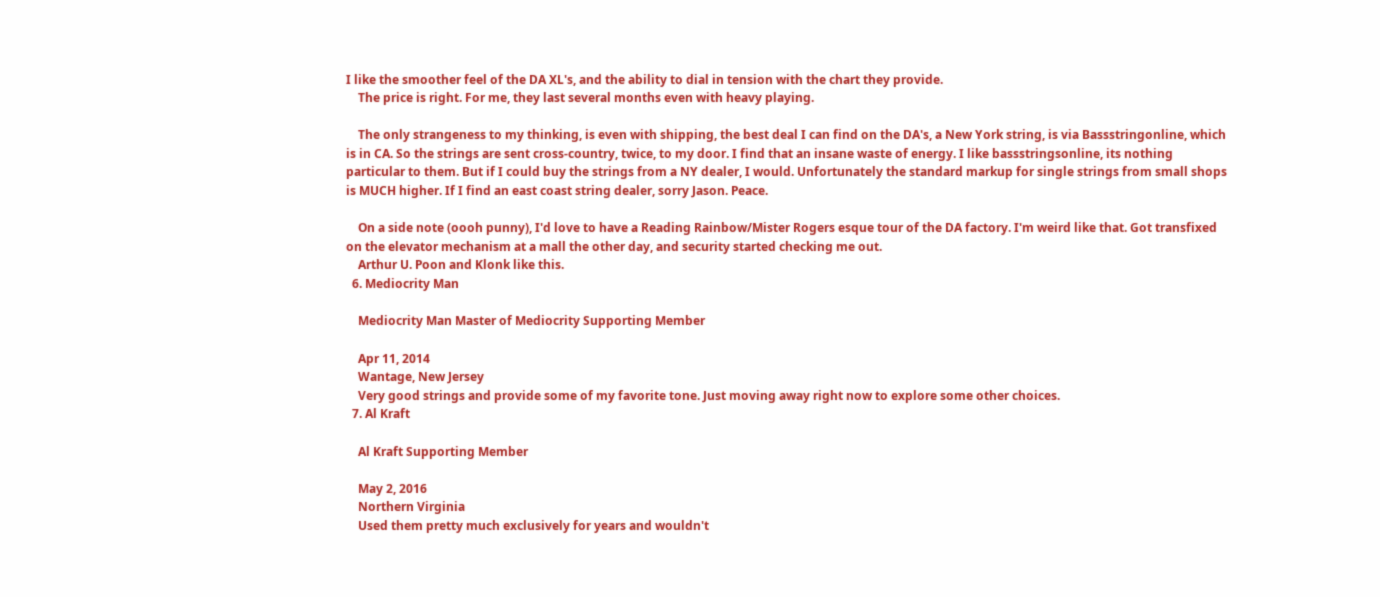I like the smoother feel of the DA XL's, and the ability to dial in tension with the chart they provide.
    The price is right. For me, they last several months even with heavy playing.

    The only strangeness to my thinking, is even with shipping, the best deal I can find on the DA's, a New York string, is via Bassstringonline, which is in CA. So the strings are sent cross-country, twice, to my door. I find that an insane waste of energy. I like bassstringsonline, its nothing particular to them. But if I could buy the strings from a NY dealer, I would. Unfortunately the standard markup for single strings from small shops is MUCH higher. If I find an east coast string dealer, sorry Jason. Peace.

    On a side note (oooh punny), I'd love to have a Reading Rainbow/Mister Rogers esque tour of the DA factory. I'm weird like that. Got transfixed on the elevator mechanism at a mall the other day, and security started checking me out.
    Arthur U. Poon and Klonk like this.
  6. Mediocrity Man

    Mediocrity Man Master of Mediocrity Supporting Member

    Apr 11, 2014
    Wantage, New Jersey
    Very good strings and provide some of my favorite tone. Just moving away right now to explore some other choices.
  7. Al Kraft

    Al Kraft Supporting Member

    May 2, 2016
    Northern Virginia
    Used them pretty much exclusively for years and wouldn't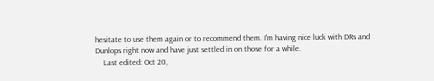hesitate to use them again or to recommend them. I'm having nice luck with DRs and Dunlops right now and have just settled in on those for a while.
    Last edited: Oct 20,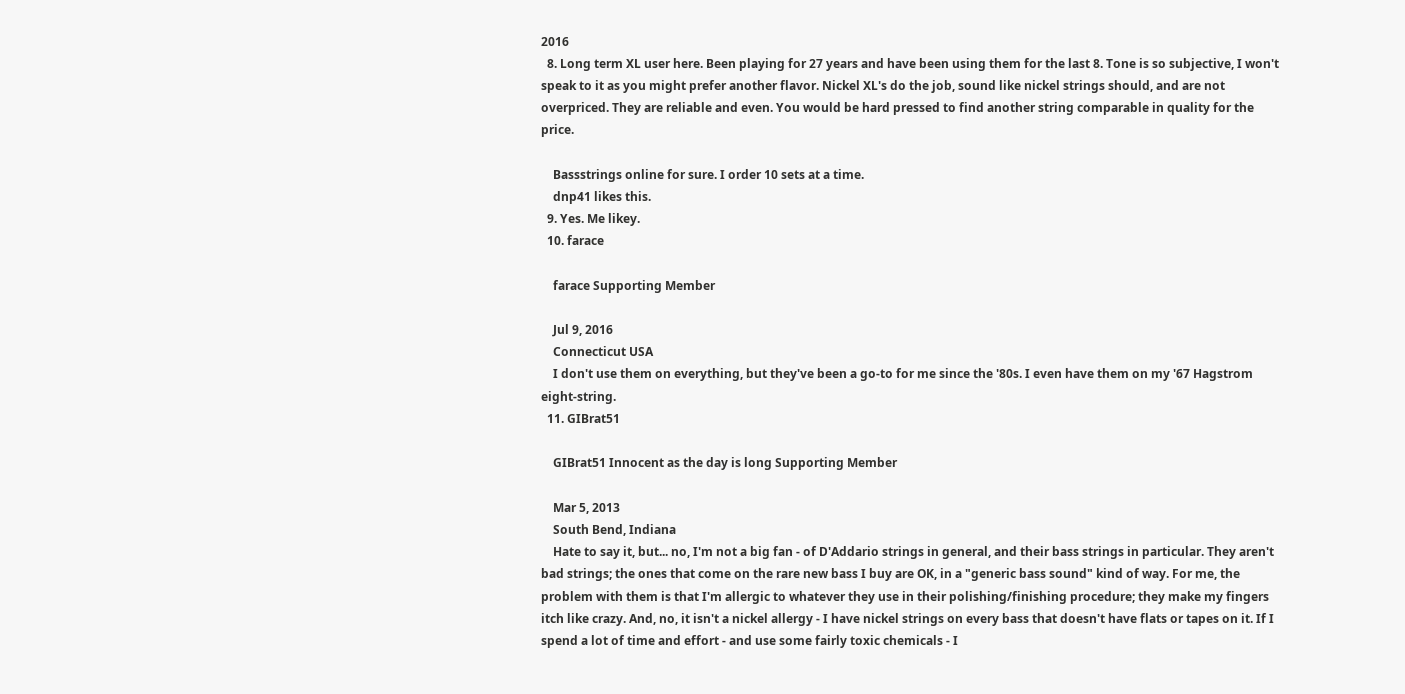2016
  8. Long term XL user here. Been playing for 27 years and have been using them for the last 8. Tone is so subjective, I won't speak to it as you might prefer another flavor. Nickel XL's do the job, sound like nickel strings should, and are not overpriced. They are reliable and even. You would be hard pressed to find another string comparable in quality for the price.

    Bassstrings online for sure. I order 10 sets at a time.
    dnp41 likes this.
  9. Yes. Me likey.
  10. farace

    farace Supporting Member

    Jul 9, 2016
    Connecticut USA
    I don't use them on everything, but they've been a go-to for me since the '80s. I even have them on my '67 Hagstrom eight-string.
  11. GIBrat51

    GIBrat51 Innocent as the day is long Supporting Member

    Mar 5, 2013
    South Bend, Indiana
    Hate to say it, but... no, I'm not a big fan - of D'Addario strings in general, and their bass strings in particular. They aren't bad strings; the ones that come on the rare new bass I buy are OK, in a "generic bass sound" kind of way. For me, the problem with them is that I'm allergic to whatever they use in their polishing/finishing procedure; they make my fingers itch like crazy. And, no, it isn't a nickel allergy - I have nickel strings on every bass that doesn't have flats or tapes on it. If I spend a lot of time and effort - and use some fairly toxic chemicals - I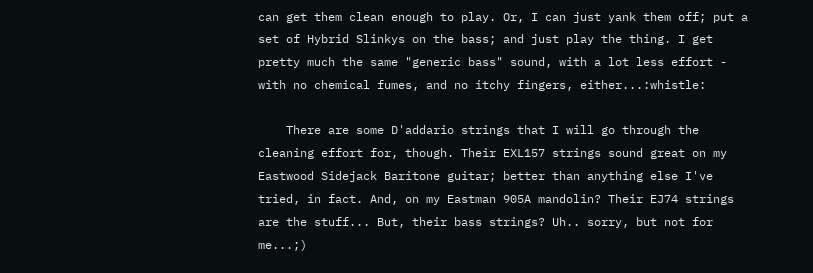can get them clean enough to play. Or, I can just yank them off; put a set of Hybrid Slinkys on the bass; and just play the thing. I get pretty much the same "generic bass" sound, with a lot less effort - with no chemical fumes, and no itchy fingers, either...:whistle:

    There are some D'addario strings that I will go through the cleaning effort for, though. Their EXL157 strings sound great on my Eastwood Sidejack Baritone guitar; better than anything else I've tried, in fact. And, on my Eastman 905A mandolin? Their EJ74 strings are the stuff... But, their bass strings? Uh.. sorry, but not for me...;)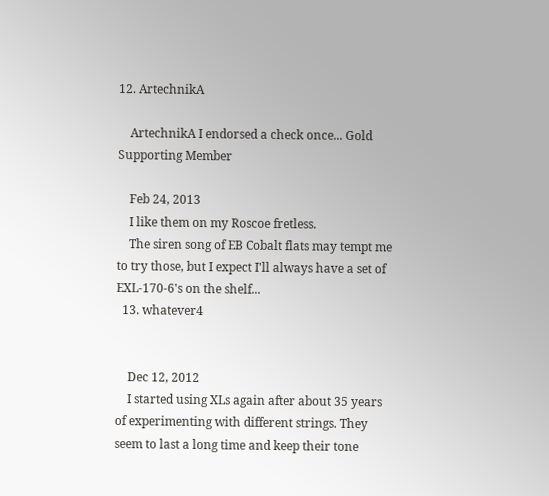12. ArtechnikA

    ArtechnikA I endorsed a check once... Gold Supporting Member

    Feb 24, 2013
    I like them on my Roscoe fretless.
    The siren song of EB Cobalt flats may tempt me to try those, but I expect I'll always have a set of EXL-170-6's on the shelf...
  13. whatever4


    Dec 12, 2012
    I started using XLs again after about 35 years of experimenting with different strings. They seem to last a long time and keep their tone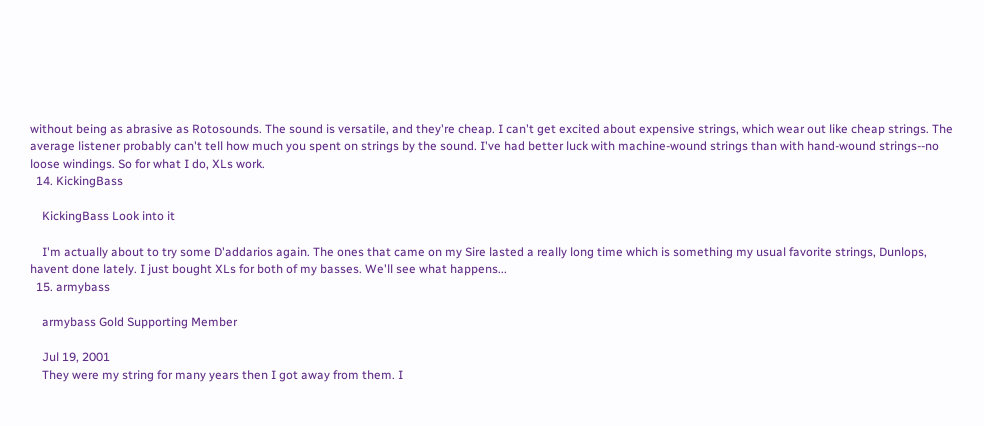without being as abrasive as Rotosounds. The sound is versatile, and they're cheap. I can't get excited about expensive strings, which wear out like cheap strings. The average listener probably can't tell how much you spent on strings by the sound. I've had better luck with machine-wound strings than with hand-wound strings--no loose windings. So for what I do, XLs work.
  14. KickingBass

    KickingBass Look into it

    I'm actually about to try some D'addarios again. The ones that came on my Sire lasted a really long time which is something my usual favorite strings, Dunlops, havent done lately. I just bought XLs for both of my basses. We'll see what happens...
  15. armybass

    armybass Gold Supporting Member

    Jul 19, 2001
    They were my string for many years then I got away from them. I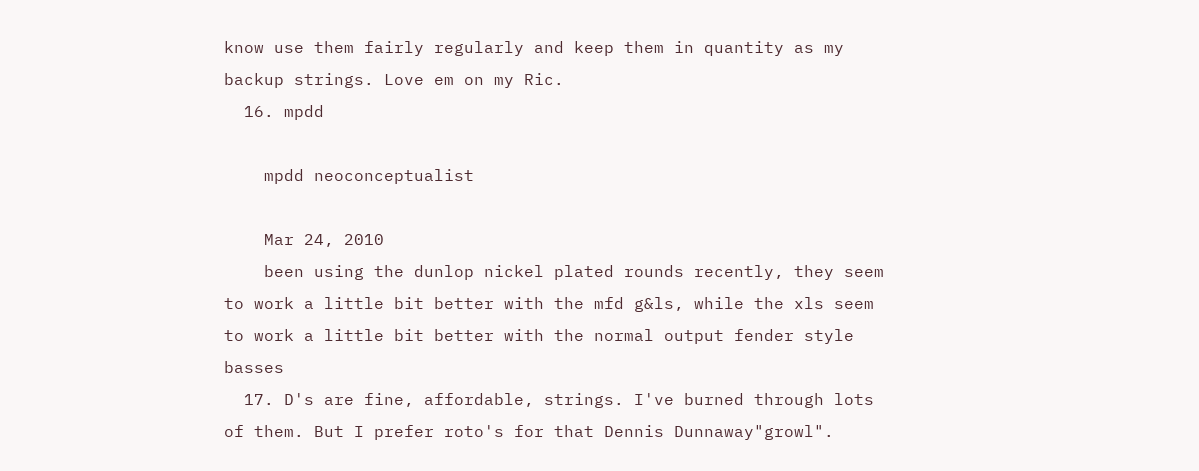know use them fairly regularly and keep them in quantity as my backup strings. Love em on my Ric.
  16. mpdd

    mpdd neoconceptualist

    Mar 24, 2010
    been using the dunlop nickel plated rounds recently, they seem to work a little bit better with the mfd g&ls, while the xls seem to work a little bit better with the normal output fender style basses
  17. D's are fine, affordable, strings. I've burned through lots of them. But I prefer roto's for that Dennis Dunnaway"growl".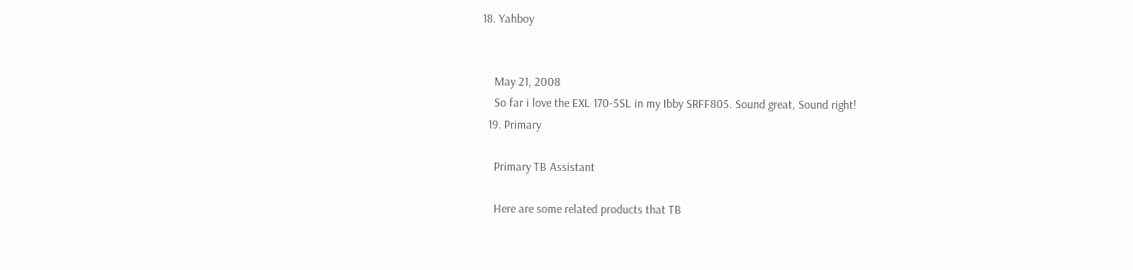18. Yahboy


    May 21, 2008
    So far i love the EXL 170-5SL in my Ibby SRFF805. Sound great, Sound right!
  19. Primary

    Primary TB Assistant

    Here are some related products that TB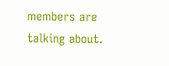members are talking about.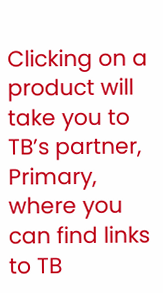Clicking on a product will take you to TB’s partner, Primary, where you can find links to TB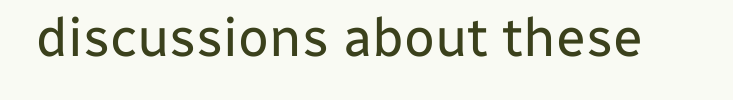discussions about these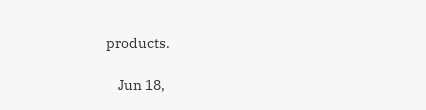products.

    Jun 18,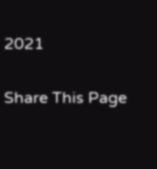2021

Share This Page